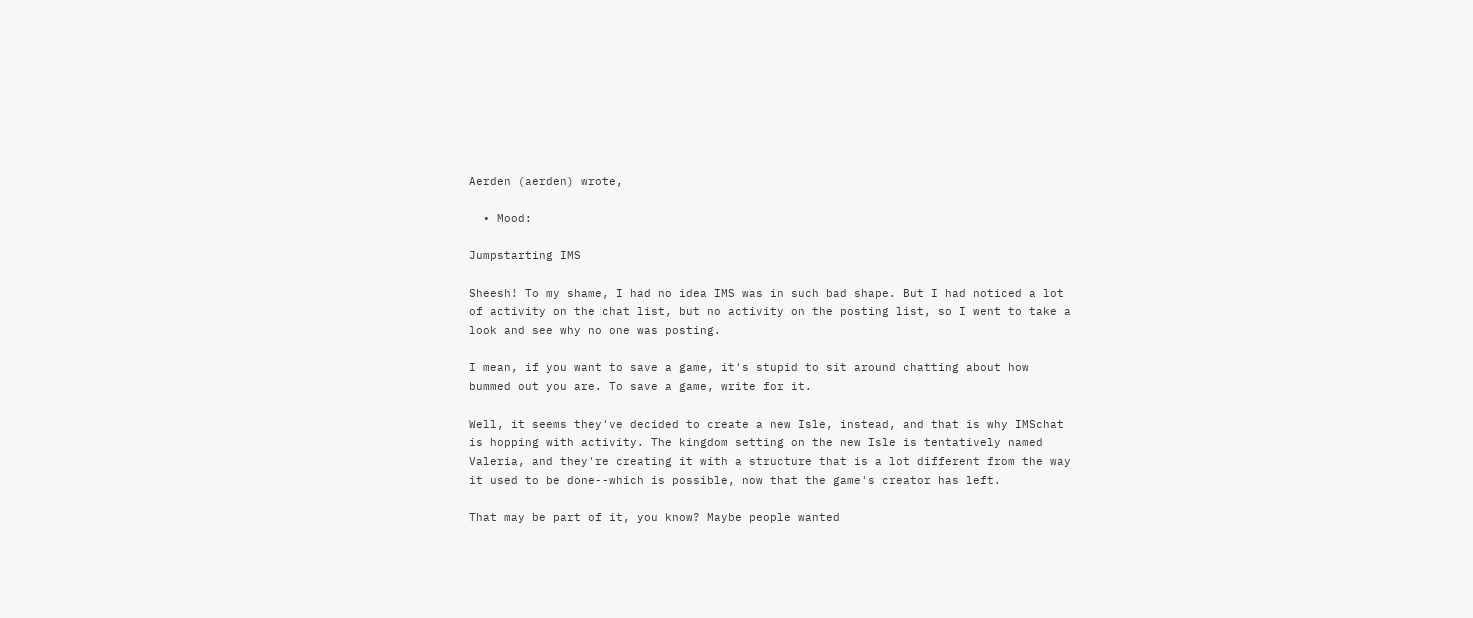Aerden (aerden) wrote,

  • Mood:

Jumpstarting IMS

Sheesh! To my shame, I had no idea IMS was in such bad shape. But I had noticed a lot of activity on the chat list, but no activity on the posting list, so I went to take a look and see why no one was posting.

I mean, if you want to save a game, it's stupid to sit around chatting about how bummed out you are. To save a game, write for it.

Well, it seems they've decided to create a new Isle, instead, and that is why IMSchat is hopping with activity. The kingdom setting on the new Isle is tentatively named Valeria, and they're creating it with a structure that is a lot different from the way it used to be done--which is possible, now that the game's creator has left.

That may be part of it, you know? Maybe people wanted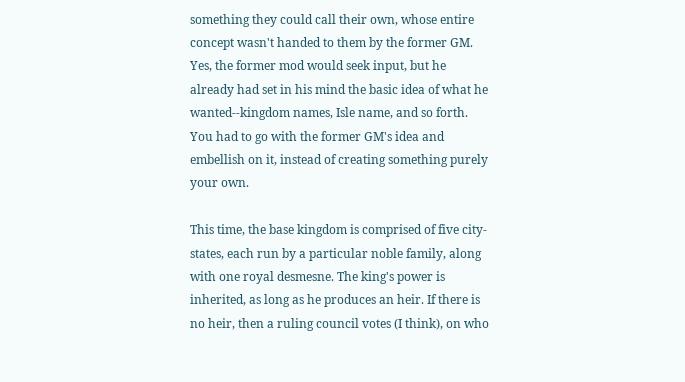something they could call their own, whose entire concept wasn't handed to them by the former GM. Yes, the former mod would seek input, but he already had set in his mind the basic idea of what he wanted--kingdom names, Isle name, and so forth. You had to go with the former GM's idea and embellish on it, instead of creating something purely your own.

This time, the base kingdom is comprised of five city-states, each run by a particular noble family, along with one royal desmesne. The king's power is inherited, as long as he produces an heir. If there is no heir, then a ruling council votes (I think), on who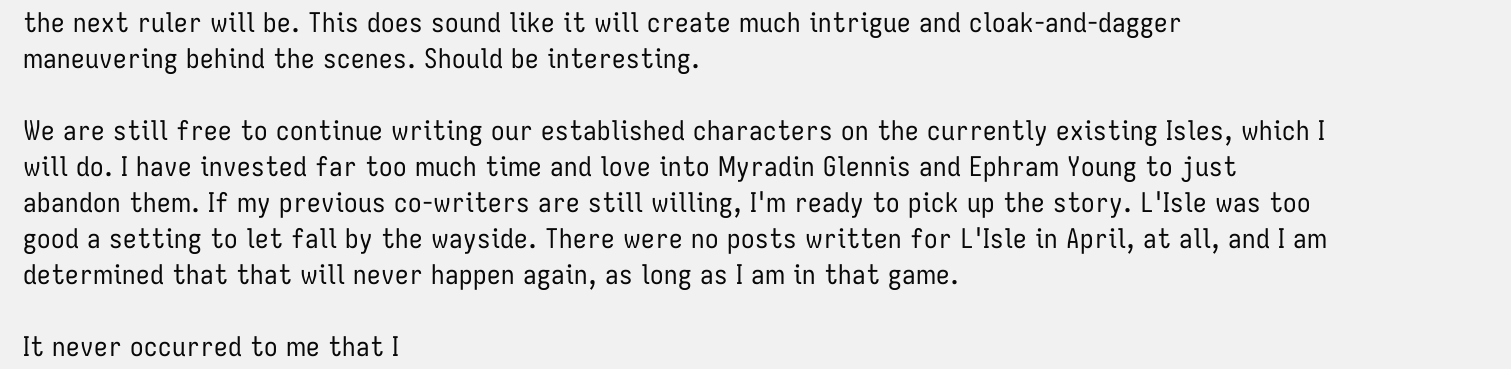the next ruler will be. This does sound like it will create much intrigue and cloak-and-dagger maneuvering behind the scenes. Should be interesting.

We are still free to continue writing our established characters on the currently existing Isles, which I will do. I have invested far too much time and love into Myradin Glennis and Ephram Young to just abandon them. If my previous co-writers are still willing, I'm ready to pick up the story. L'Isle was too good a setting to let fall by the wayside. There were no posts written for L'Isle in April, at all, and I am determined that that will never happen again, as long as I am in that game.

It never occurred to me that I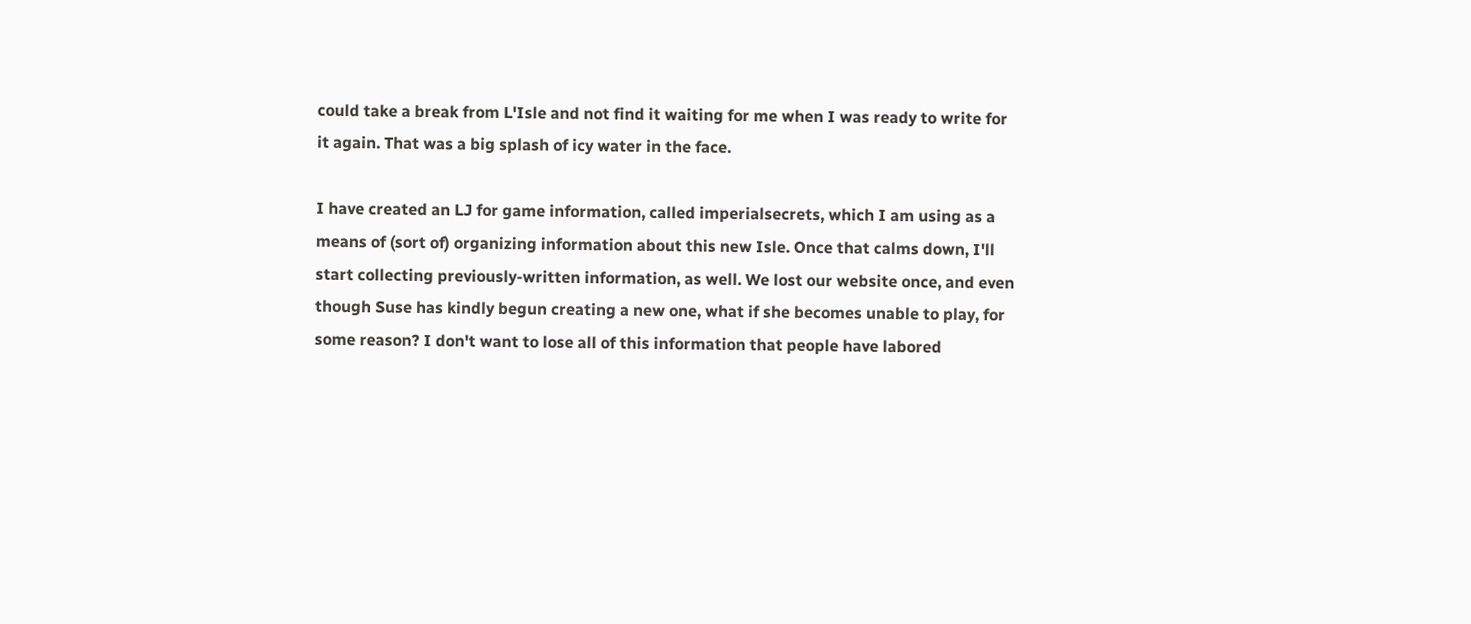could take a break from L'Isle and not find it waiting for me when I was ready to write for it again. That was a big splash of icy water in the face.

I have created an LJ for game information, called imperialsecrets, which I am using as a means of (sort of) organizing information about this new Isle. Once that calms down, I'll start collecting previously-written information, as well. We lost our website once, and even though Suse has kindly begun creating a new one, what if she becomes unable to play, for some reason? I don't want to lose all of this information that people have labored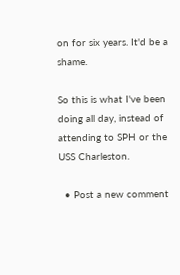on for six years. It'd be a shame.

So this is what I've been doing all day, instead of attending to SPH or the USS Charleston.

  • Post a new comment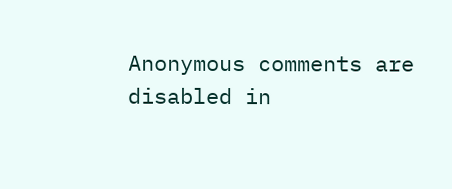Anonymous comments are disabled in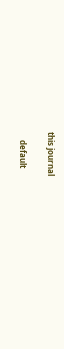this journal

    default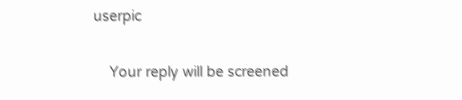userpic

    Your reply will be screened